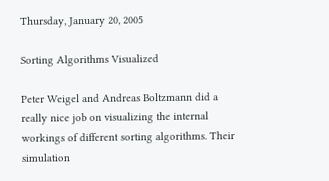Thursday, January 20, 2005

Sorting Algorithms Visualized

Peter Weigel and Andreas Boltzmann did a really nice job on visualizing the internal workings of different sorting algorithms. Their simulation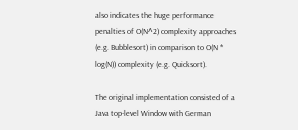also indicates the huge performance penalties of O(N^2) complexity approaches (e.g. Bubblesort) in comparison to O(N * log(N)) complexity (e.g. Quicksort).

The original implementation consisted of a Java top-level Window with German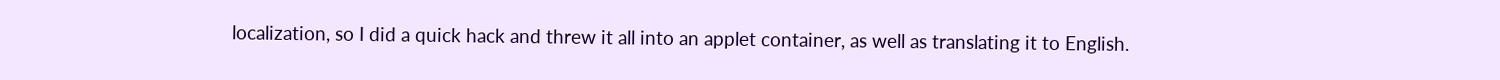localization, so I did a quick hack and threw it all into an applet container, as well as translating it to English.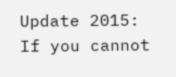Update 2015: If you cannot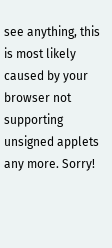see anything, this is most likely caused by your browser not supporting unsigned applets any more. Sorry!